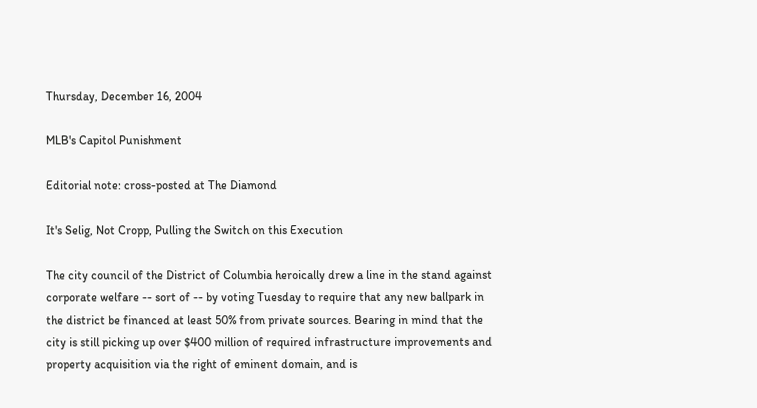Thursday, December 16, 2004

MLB's Capitol Punishment

Editorial note: cross-posted at The Diamond

It's Selig, Not Cropp, Pulling the Switch on this Execution

The city council of the District of Columbia heroically drew a line in the stand against corporate welfare -- sort of -- by voting Tuesday to require that any new ballpark in the district be financed at least 50% from private sources. Bearing in mind that the city is still picking up over $400 million of required infrastructure improvements and property acquisition via the right of eminent domain, and is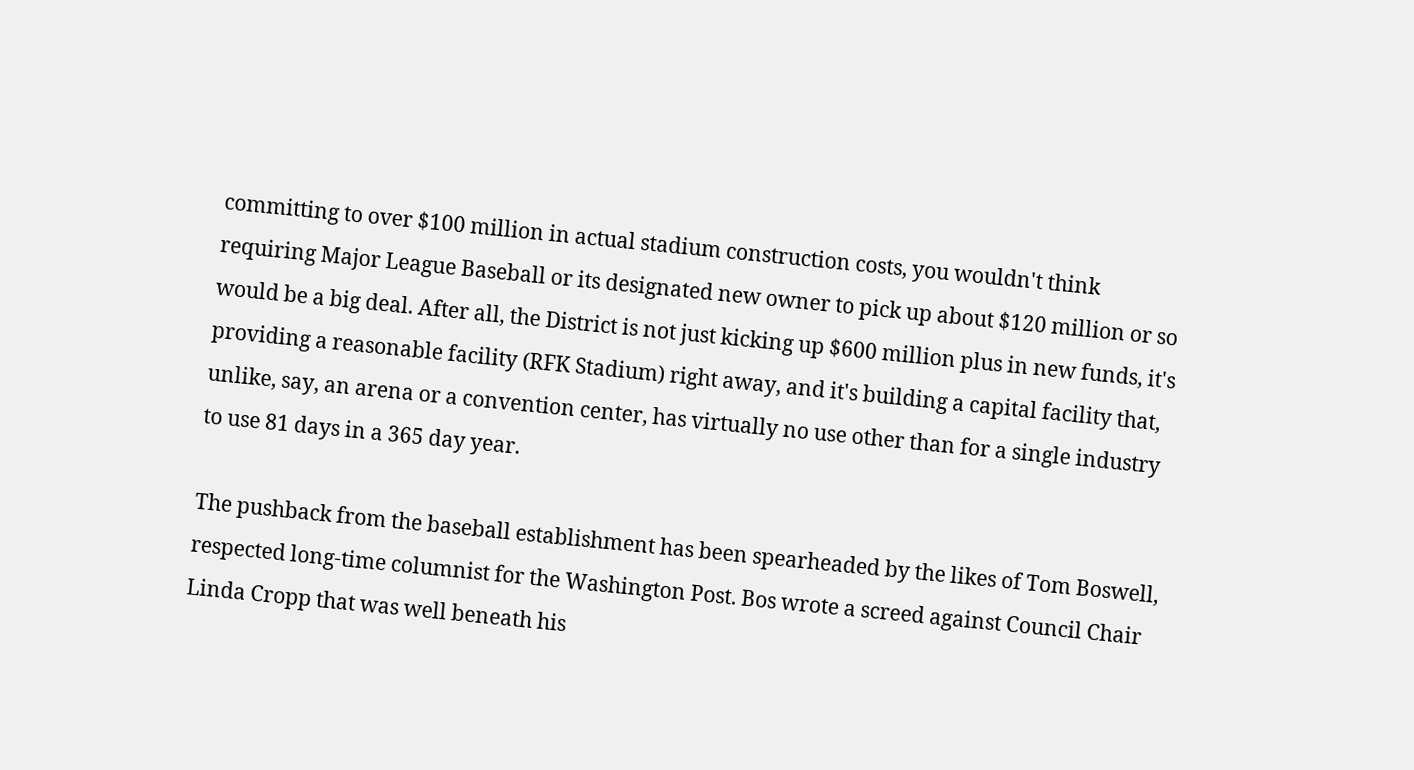committing to over $100 million in actual stadium construction costs, you wouldn't think requiring Major League Baseball or its designated new owner to pick up about $120 million or so would be a big deal. After all, the District is not just kicking up $600 million plus in new funds, it's providing a reasonable facility (RFK Stadium) right away, and it's building a capital facility that, unlike, say, an arena or a convention center, has virtually no use other than for a single industry to use 81 days in a 365 day year.

The pushback from the baseball establishment has been spearheaded by the likes of Tom Boswell, respected long-time columnist for the Washington Post. Bos wrote a screed against Council Chair Linda Cropp that was well beneath his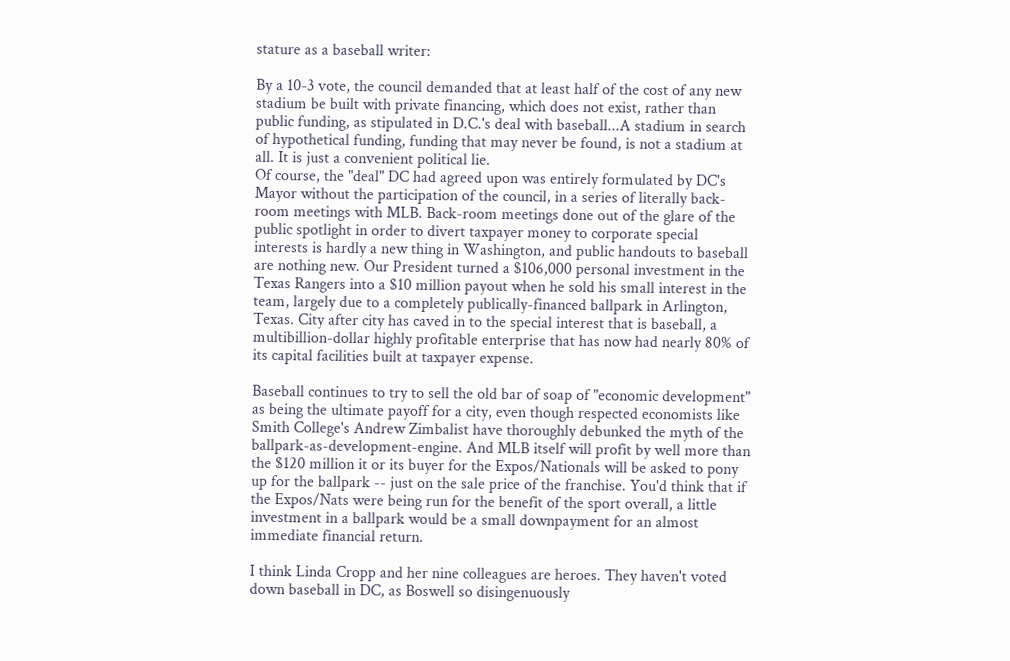stature as a baseball writer:

By a 10-3 vote, the council demanded that at least half of the cost of any new stadium be built with private financing, which does not exist, rather than public funding, as stipulated in D.C.'s deal with baseball...A stadium in search of hypothetical funding, funding that may never be found, is not a stadium at all. It is just a convenient political lie.
Of course, the "deal" DC had agreed upon was entirely formulated by DC's Mayor without the participation of the council, in a series of literally back-room meetings with MLB. Back-room meetings done out of the glare of the public spotlight in order to divert taxpayer money to corporate special interests is hardly a new thing in Washington, and public handouts to baseball are nothing new. Our President turned a $106,000 personal investment in the Texas Rangers into a $10 million payout when he sold his small interest in the team, largely due to a completely publically-financed ballpark in Arlington, Texas. City after city has caved in to the special interest that is baseball, a multibillion-dollar highly profitable enterprise that has now had nearly 80% of its capital facilities built at taxpayer expense.

Baseball continues to try to sell the old bar of soap of "economic development" as being the ultimate payoff for a city, even though respected economists like Smith College's Andrew Zimbalist have thoroughly debunked the myth of the ballpark-as-development-engine. And MLB itself will profit by well more than the $120 million it or its buyer for the Expos/Nationals will be asked to pony up for the ballpark -- just on the sale price of the franchise. You'd think that if the Expos/Nats were being run for the benefit of the sport overall, a little investment in a ballpark would be a small downpayment for an almost immediate financial return.

I think Linda Cropp and her nine colleagues are heroes. They haven't voted down baseball in DC, as Boswell so disingenuously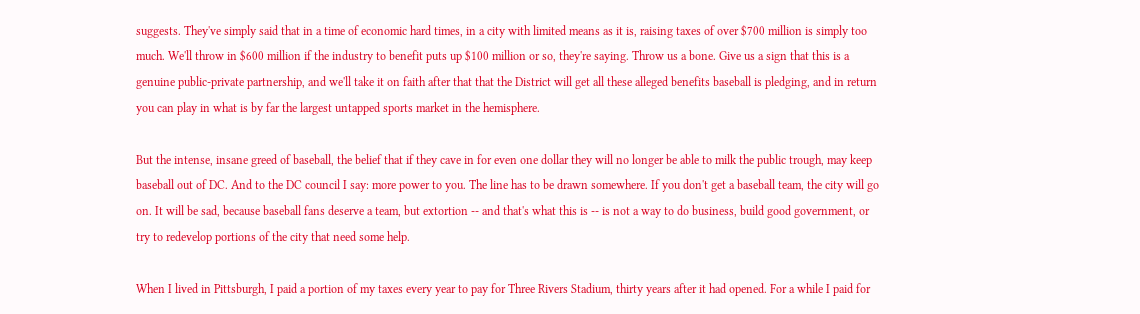suggests. They've simply said that in a time of economic hard times, in a city with limited means as it is, raising taxes of over $700 million is simply too much. We'll throw in $600 million if the industry to benefit puts up $100 million or so, they're saying. Throw us a bone. Give us a sign that this is a genuine public-private partnership, and we'll take it on faith after that that the District will get all these alleged benefits baseball is pledging, and in return you can play in what is by far the largest untapped sports market in the hemisphere.

But the intense, insane greed of baseball, the belief that if they cave in for even one dollar they will no longer be able to milk the public trough, may keep baseball out of DC. And to the DC council I say: more power to you. The line has to be drawn somewhere. If you don't get a baseball team, the city will go on. It will be sad, because baseball fans deserve a team, but extortion -- and that's what this is -- is not a way to do business, build good government, or try to redevelop portions of the city that need some help.

When I lived in Pittsburgh, I paid a portion of my taxes every year to pay for Three Rivers Stadium, thirty years after it had opened. For a while I paid for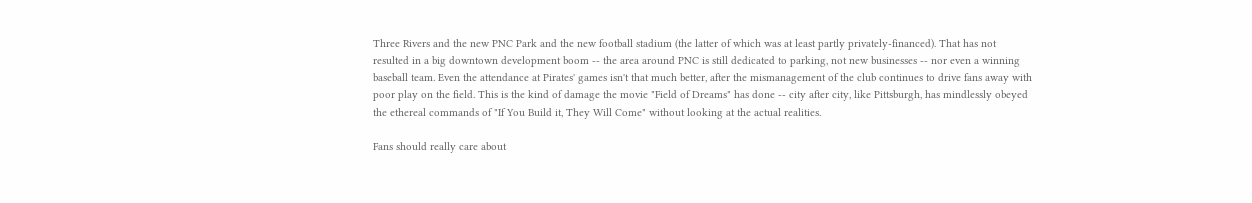Three Rivers and the new PNC Park and the new football stadium (the latter of which was at least partly privately-financed). That has not resulted in a big downtown development boom -- the area around PNC is still dedicated to parking, not new businesses -- nor even a winning baseball team. Even the attendance at Pirates' games isn't that much better, after the mismanagement of the club continues to drive fans away with poor play on the field. This is the kind of damage the movie "Field of Dreams" has done -- city after city, like Pittsburgh, has mindlessly obeyed the ethereal commands of "If You Build it, They Will Come" without looking at the actual realities.

Fans should really care about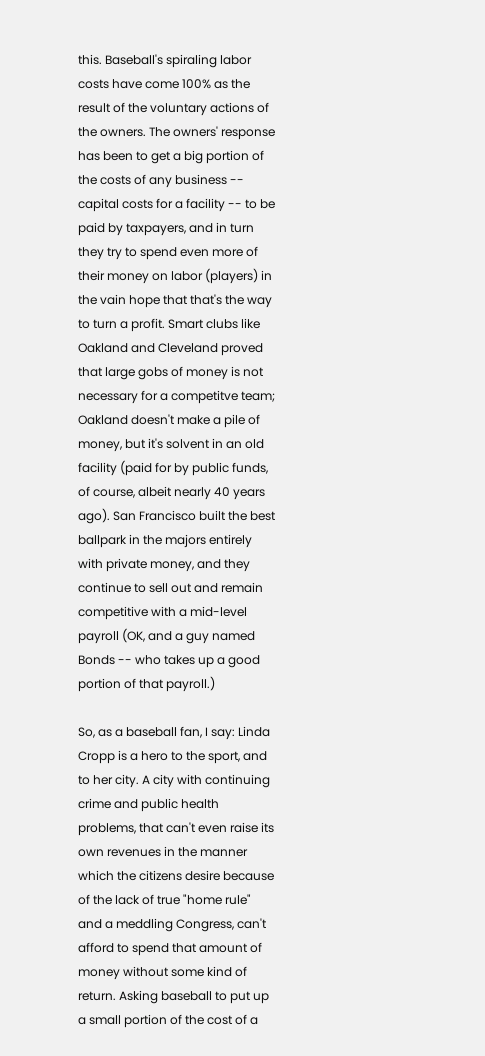this. Baseball's spiraling labor costs have come 100% as the result of the voluntary actions of the owners. The owners' response has been to get a big portion of the costs of any business -- capital costs for a facility -- to be paid by taxpayers, and in turn they try to spend even more of their money on labor (players) in the vain hope that that's the way to turn a profit. Smart clubs like Oakland and Cleveland proved that large gobs of money is not necessary for a competitve team; Oakland doesn't make a pile of money, but it's solvent in an old facility (paid for by public funds, of course, albeit nearly 40 years ago). San Francisco built the best ballpark in the majors entirely with private money, and they continue to sell out and remain competitive with a mid-level payroll (OK, and a guy named Bonds -- who takes up a good portion of that payroll.)

So, as a baseball fan, I say: Linda Cropp is a hero to the sport, and to her city. A city with continuing crime and public health problems, that can't even raise its own revenues in the manner which the citizens desire because of the lack of true "home rule" and a meddling Congress, can't afford to spend that amount of money without some kind of return. Asking baseball to put up a small portion of the cost of a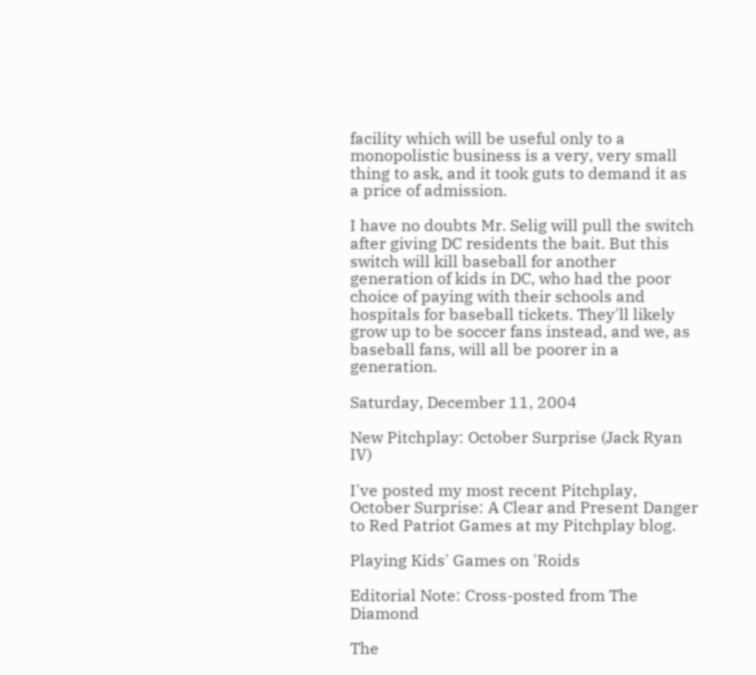facility which will be useful only to a monopolistic business is a very, very small thing to ask, and it took guts to demand it as a price of admission.

I have no doubts Mr. Selig will pull the switch after giving DC residents the bait. But this switch will kill baseball for another generation of kids in DC, who had the poor choice of paying with their schools and hospitals for baseball tickets. They'll likely grow up to be soccer fans instead, and we, as baseball fans, will all be poorer in a generation.

Saturday, December 11, 2004

New Pitchplay: October Surprise (Jack Ryan IV)

I've posted my most recent Pitchplay, October Surprise: A Clear and Present Danger to Red Patriot Games at my Pitchplay blog.

Playing Kids' Games on 'Roids

Editorial Note: Cross-posted from The Diamond

The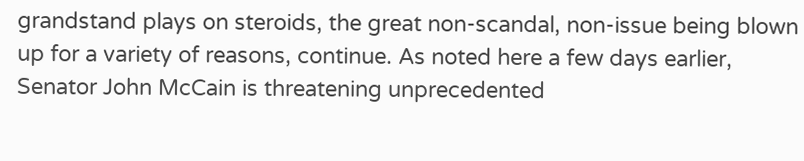grandstand plays on steroids, the great non-scandal, non-issue being blown up for a variety of reasons, continue. As noted here a few days earlier, Senator John McCain is threatening unprecedented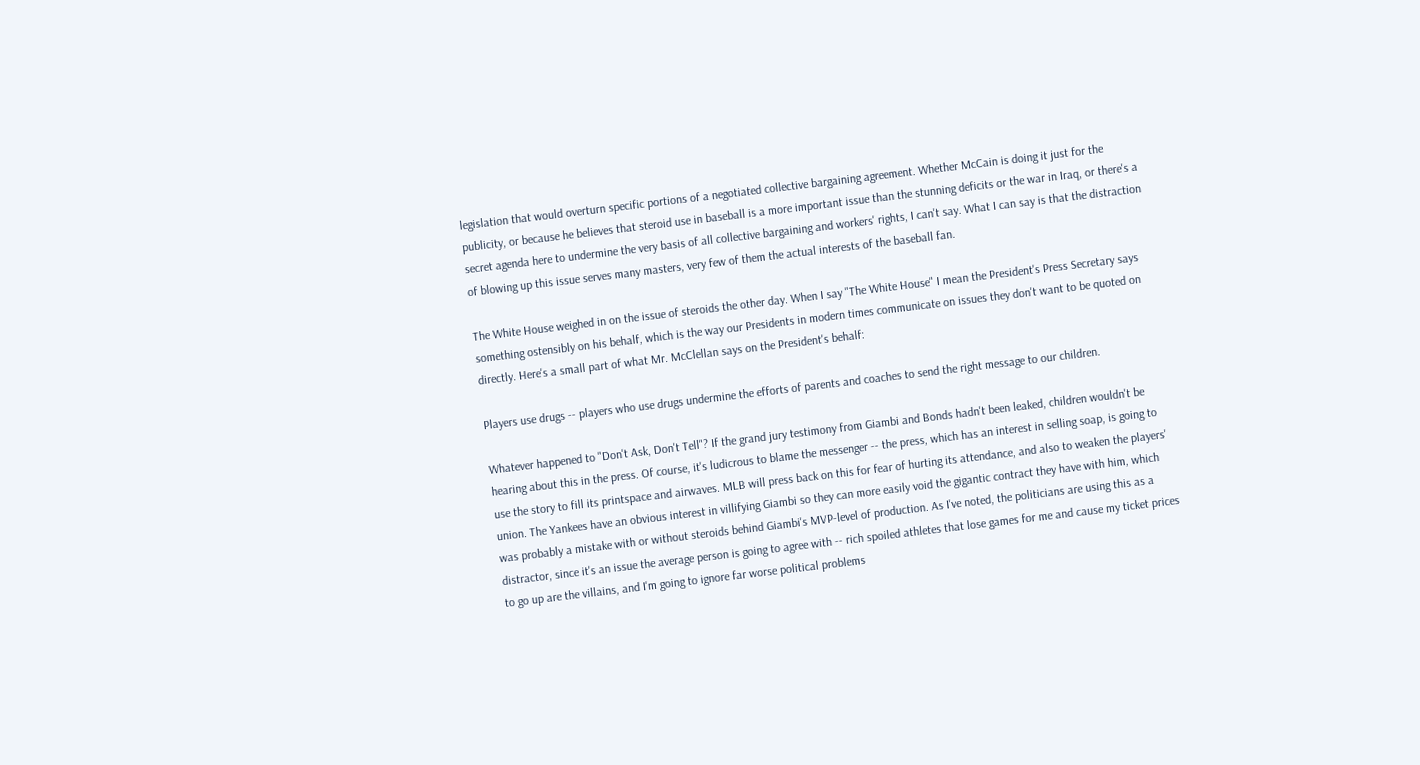legislation that would overturn specific portions of a negotiated collective bargaining agreement. Whether McCain is doing it just for the publicity, or because he believes that steroid use in baseball is a more important issue than the stunning deficits or the war in Iraq, or there's a secret agenda here to undermine the very basis of all collective bargaining and workers' rights, I can't say. What I can say is that the distraction of blowing up this issue serves many masters, very few of them the actual interests of the baseball fan.

The White House weighed in on the issue of steroids the other day. When I say "The White House" I mean the President's Press Secretary says something ostensibly on his behalf, which is the way our Presidents in modern times communicate on issues they don't want to be quoted on directly. Here's a small part of what Mr. McClellan says on the President's behalf:

Players use drugs -- players who use drugs undermine the efforts of parents and coaches to send the right message to our children.

Whatever happened to "Don't Ask, Don't Tell"? If the grand jury testimony from Giambi and Bonds hadn't been leaked, children wouldn't be hearing about this in the press. Of course, it's ludicrous to blame the messenger -- the press, which has an interest in selling soap, is going to use the story to fill its printspace and airwaves. MLB will press back on this for fear of hurting its attendance, and also to weaken the players' union. The Yankees have an obvious interest in villifying Giambi so they can more easily void the gigantic contract they have with him, which was probably a mistake with or without steroids behind Giambi's MVP-level of production. As I've noted, the politicians are using this as a distractor, since it's an issue the average person is going to agree with -- rich spoiled athletes that lose games for me and cause my ticket prices to go up are the villains, and I'm going to ignore far worse political problems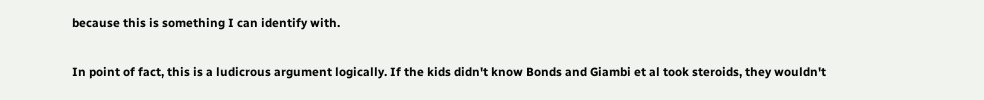because this is something I can identify with.

In point of fact, this is a ludicrous argument logically. If the kids didn't know Bonds and Giambi et al took steroids, they wouldn't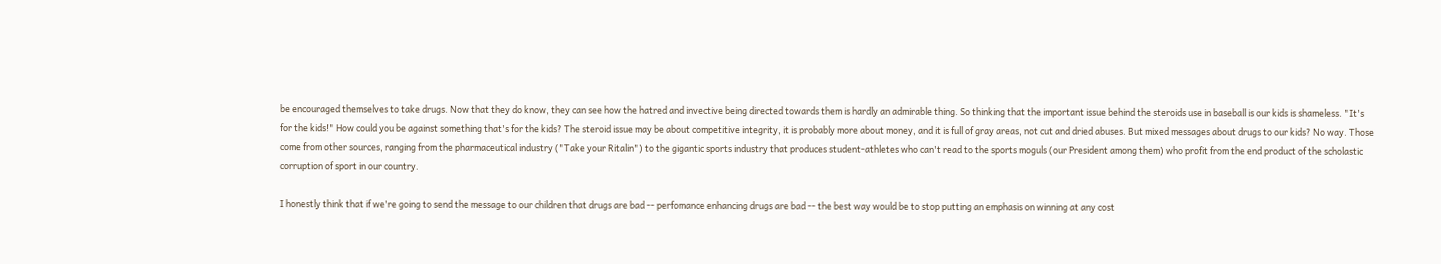be encouraged themselves to take drugs. Now that they do know, they can see how the hatred and invective being directed towards them is hardly an admirable thing. So thinking that the important issue behind the steroids use in baseball is our kids is shameless. "It's for the kids!" How could you be against something that's for the kids? The steroid issue may be about competitive integrity, it is probably more about money, and it is full of gray areas, not cut and dried abuses. But mixed messages about drugs to our kids? No way. Those come from other sources, ranging from the pharmaceutical industry ("Take your Ritalin") to the gigantic sports industry that produces student-athletes who can't read to the sports moguls (our President among them) who profit from the end product of the scholastic corruption of sport in our country.

I honestly think that if we're going to send the message to our children that drugs are bad -- perfomance enhancing drugs are bad -- the best way would be to stop putting an emphasis on winning at any cost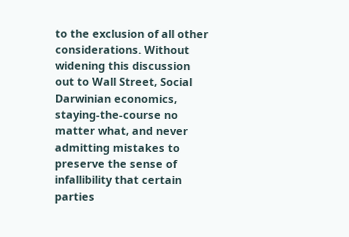to the exclusion of all other considerations. Without widening this discussion out to Wall Street, Social Darwinian economics, staying-the-course no matter what, and never admitting mistakes to preserve the sense of infallibility that certain parties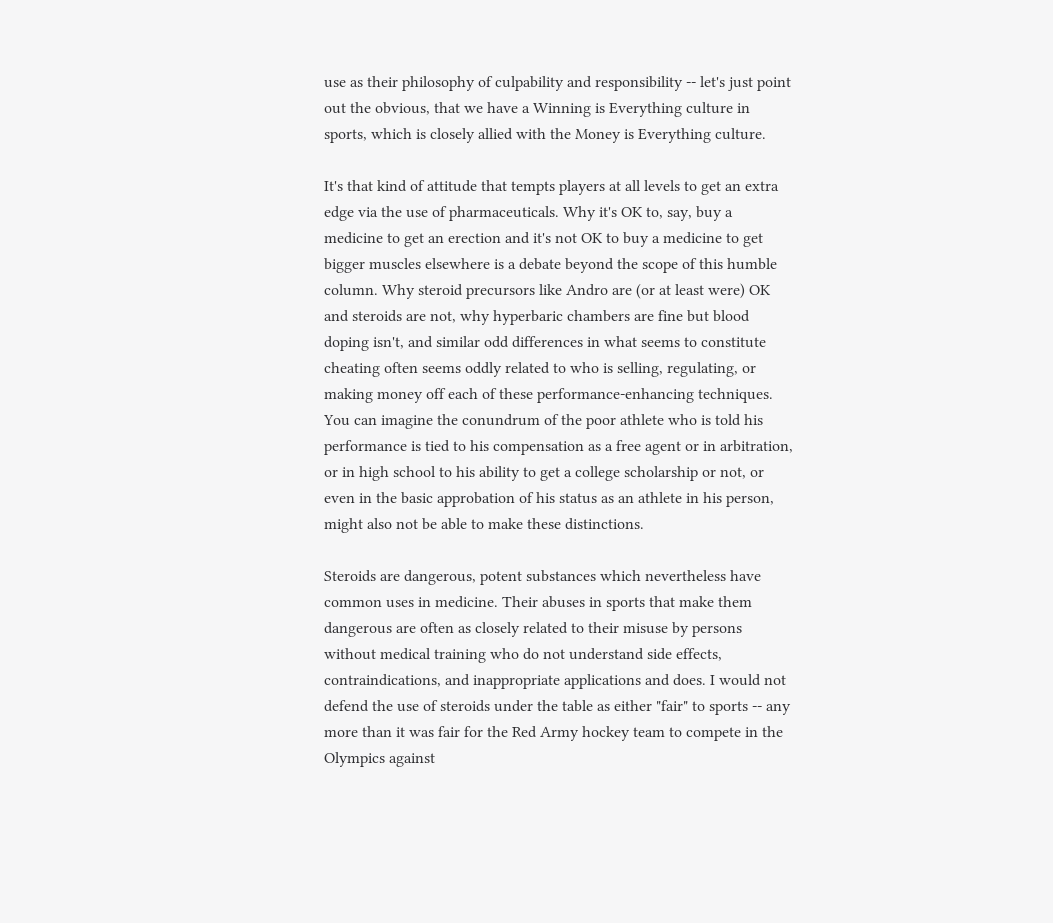use as their philosophy of culpability and responsibility -- let's just point out the obvious, that we have a Winning is Everything culture in sports, which is closely allied with the Money is Everything culture.

It's that kind of attitude that tempts players at all levels to get an extra edge via the use of pharmaceuticals. Why it's OK to, say, buy a medicine to get an erection and it's not OK to buy a medicine to get bigger muscles elsewhere is a debate beyond the scope of this humble column. Why steroid precursors like Andro are (or at least were) OK and steroids are not, why hyperbaric chambers are fine but blood doping isn't, and similar odd differences in what seems to constitute cheating often seems oddly related to who is selling, regulating, or making money off each of these performance-enhancing techniques. You can imagine the conundrum of the poor athlete who is told his performance is tied to his compensation as a free agent or in arbitration, or in high school to his ability to get a college scholarship or not, or even in the basic approbation of his status as an athlete in his person, might also not be able to make these distinctions.

Steroids are dangerous, potent substances which nevertheless have common uses in medicine. Their abuses in sports that make them dangerous are often as closely related to their misuse by persons without medical training who do not understand side effects, contraindications, and inappropriate applications and does. I would not defend the use of steroids under the table as either "fair" to sports -- any more than it was fair for the Red Army hockey team to compete in the Olympics against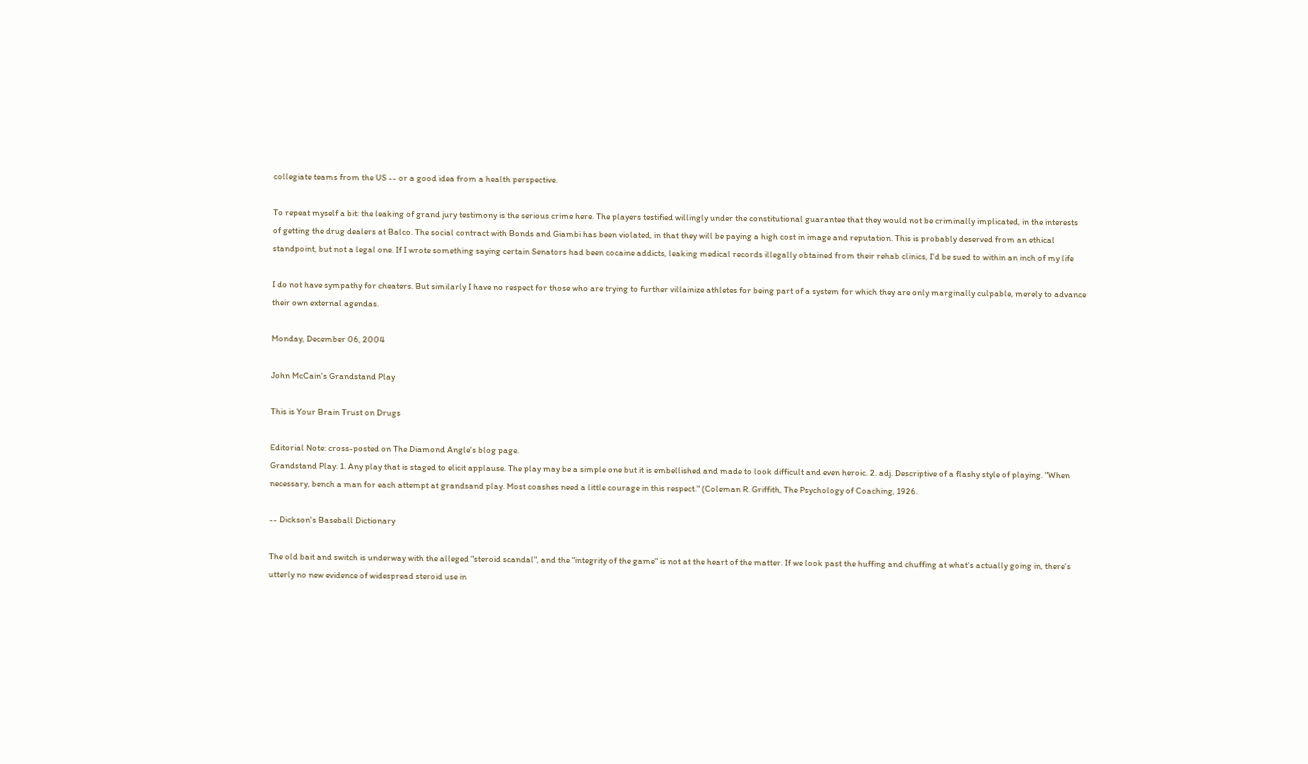collegiate teams from the US -- or a good idea from a health perspective.

To repeat myself a bit: the leaking of grand jury testimony is the serious crime here. The players testified willingly under the constitutional guarantee that they would not be criminally implicated, in the interests of getting the drug dealers at Balco. The social contract with Bonds and Giambi has been violated, in that they will be paying a high cost in image and reputation. This is probably deserved from an ethical standpoint, but not a legal one. If I wrote something saying certain Senators had been cocaine addicts, leaking medical records illegally obtained from their rehab clinics, I'd be sued to within an inch of my life

I do not have sympathy for cheaters. But similarly I have no respect for those who are trying to further villainize athletes for being part of a system for which they are only marginally culpable, merely to advance their own external agendas.

Monday, December 06, 2004

John McCain's Grandstand Play

This is Your Brain Trust on Drugs

Editorial Note: cross-posted on The Diamond Angle's blog page.
Grandstand Play: 1. Any play that is staged to elicit applause. The play may be a simple one but it is embellished and made to look difficult and even heroic. 2. adj. Descriptive of a flashy style of playing. "When necessary, bench a man for each attempt at grandsand play. Most coashes need a little courage in this respect." (Coleman R. Griffith, The Psychology of Coaching, 1926.

-- Dickson's Baseball Dictionary

The old bait and switch is underway with the alleged "steroid scandal", and the "integrity of the game" is not at the heart of the matter. If we look past the huffing and chuffing at what's actually going in, there's utterly no new evidence of widespread steroid use in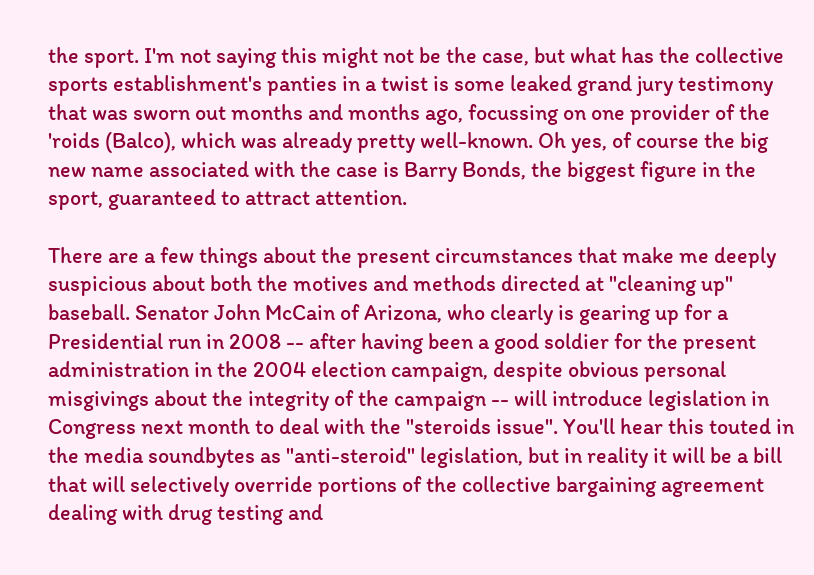the sport. I'm not saying this might not be the case, but what has the collective sports establishment's panties in a twist is some leaked grand jury testimony that was sworn out months and months ago, focussing on one provider of the 'roids (Balco), which was already pretty well-known. Oh yes, of course the big new name associated with the case is Barry Bonds, the biggest figure in the sport, guaranteed to attract attention.

There are a few things about the present circumstances that make me deeply suspicious about both the motives and methods directed at "cleaning up" baseball. Senator John McCain of Arizona, who clearly is gearing up for a Presidential run in 2008 -- after having been a good soldier for the present administration in the 2004 election campaign, despite obvious personal misgivings about the integrity of the campaign -- will introduce legislation in Congress next month to deal with the "steroids issue". You'll hear this touted in the media soundbytes as "anti-steroid" legislation, but in reality it will be a bill that will selectively override portions of the collective bargaining agreement dealing with drug testing and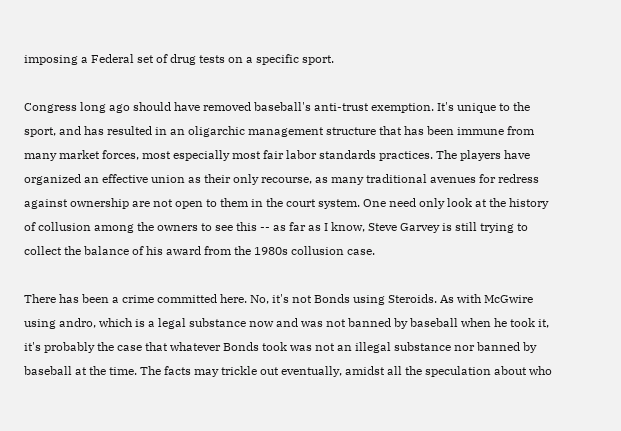imposing a Federal set of drug tests on a specific sport.

Congress long ago should have removed baseball's anti-trust exemption. It's unique to the sport, and has resulted in an oligarchic management structure that has been immune from many market forces, most especially most fair labor standards practices. The players have organized an effective union as their only recourse, as many traditional avenues for redress against ownership are not open to them in the court system. One need only look at the history of collusion among the owners to see this -- as far as I know, Steve Garvey is still trying to collect the balance of his award from the 1980s collusion case.

There has been a crime committed here. No, it's not Bonds using Steroids. As with McGwire using andro, which is a legal substance now and was not banned by baseball when he took it, it's probably the case that whatever Bonds took was not an illegal substance nor banned by baseball at the time. The facts may trickle out eventually, amidst all the speculation about who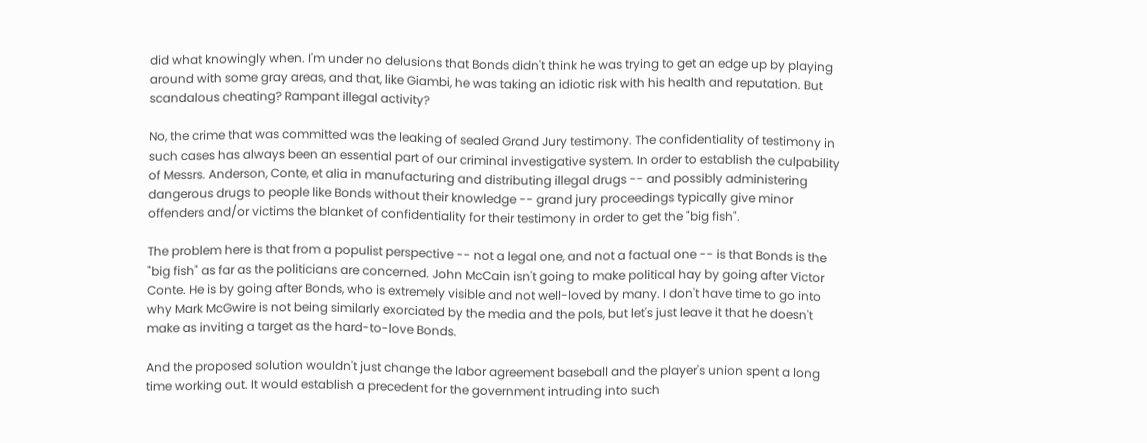did what knowingly when. I'm under no delusions that Bonds didn't think he was trying to get an edge up by playing around with some gray areas, and that, like Giambi, he was taking an idiotic risk with his health and reputation. But scandalous cheating? Rampant illegal activity?

No, the crime that was committed was the leaking of sealed Grand Jury testimony. The confidentiality of testimony in such cases has always been an essential part of our criminal investigative system. In order to establish the culpability of Messrs. Anderson, Conte, et alia in manufacturing and distributing illegal drugs -- and possibly administering dangerous drugs to people like Bonds without their knowledge -- grand jury proceedings typically give minor offenders and/or victims the blanket of confidentiality for their testimony in order to get the "big fish".

The problem here is that from a populist perspective -- not a legal one, and not a factual one -- is that Bonds is the "big fish" as far as the politicians are concerned. John McCain isn't going to make political hay by going after Victor Conte. He is by going after Bonds, who is extremely visible and not well-loved by many. I don't have time to go into why Mark McGwire is not being similarly exorciated by the media and the pols, but let's just leave it that he doesn't make as inviting a target as the hard-to-love Bonds.

And the proposed solution wouldn't just change the labor agreement baseball and the player's union spent a long time working out. It would establish a precedent for the government intruding into such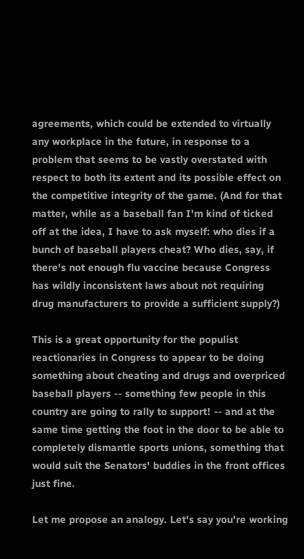agreements, which could be extended to virtually any workplace in the future, in response to a problem that seems to be vastly overstated with respect to both its extent and its possible effect on the competitive integrity of the game. (And for that matter, while as a baseball fan I'm kind of ticked off at the idea, I have to ask myself: who dies if a bunch of baseball players cheat? Who dies, say, if there's not enough flu vaccine because Congress has wildly inconsistent laws about not requiring drug manufacturers to provide a sufficient supply?)

This is a great opportunity for the populist reactionaries in Congress to appear to be doing something about cheating and drugs and overpriced baseball players -- something few people in this country are going to rally to support! -- and at the same time getting the foot in the door to be able to completely dismantle sports unions, something that would suit the Senators' buddies in the front offices just fine.

Let me propose an analogy. Let's say you're working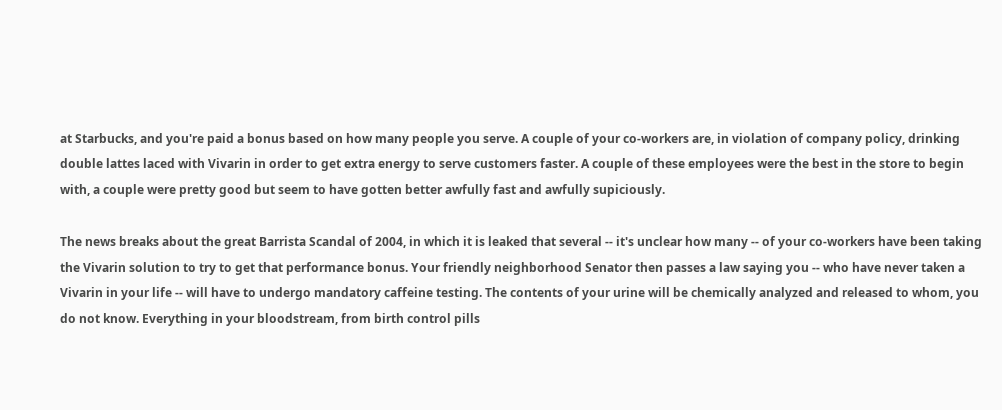at Starbucks, and you're paid a bonus based on how many people you serve. A couple of your co-workers are, in violation of company policy, drinking double lattes laced with Vivarin in order to get extra energy to serve customers faster. A couple of these employees were the best in the store to begin with, a couple were pretty good but seem to have gotten better awfully fast and awfully supiciously.

The news breaks about the great Barrista Scandal of 2004, in which it is leaked that several -- it's unclear how many -- of your co-workers have been taking the Vivarin solution to try to get that performance bonus. Your friendly neighborhood Senator then passes a law saying you -- who have never taken a Vivarin in your life -- will have to undergo mandatory caffeine testing. The contents of your urine will be chemically analyzed and released to whom, you do not know. Everything in your bloodstream, from birth control pills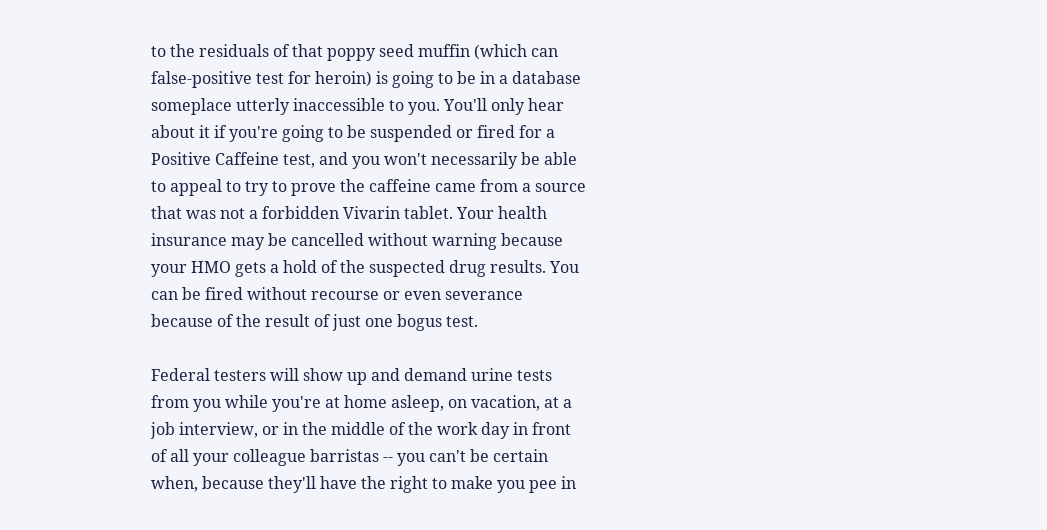to the residuals of that poppy seed muffin (which can false-positive test for heroin) is going to be in a database someplace utterly inaccessible to you. You'll only hear about it if you're going to be suspended or fired for a Positive Caffeine test, and you won't necessarily be able to appeal to try to prove the caffeine came from a source that was not a forbidden Vivarin tablet. Your health insurance may be cancelled without warning because your HMO gets a hold of the suspected drug results. You can be fired without recourse or even severance because of the result of just one bogus test.

Federal testers will show up and demand urine tests from you while you're at home asleep, on vacation, at a job interview, or in the middle of the work day in front of all your colleague barristas -- you can't be certain when, because they'll have the right to make you pee in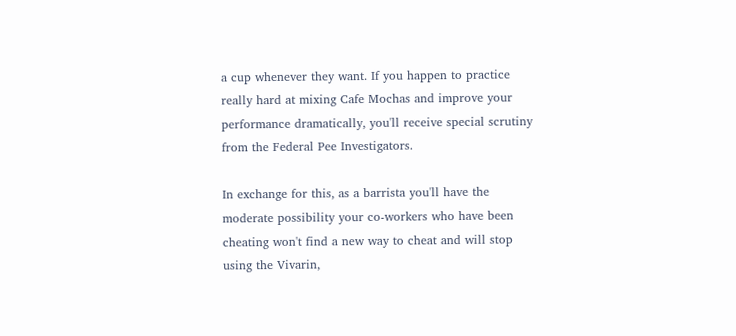a cup whenever they want. If you happen to practice really hard at mixing Cafe Mochas and improve your performance dramatically, you'll receive special scrutiny from the Federal Pee Investigators.

In exchange for this, as a barrista you'll have the moderate possibility your co-workers who have been cheating won't find a new way to cheat and will stop using the Vivarin,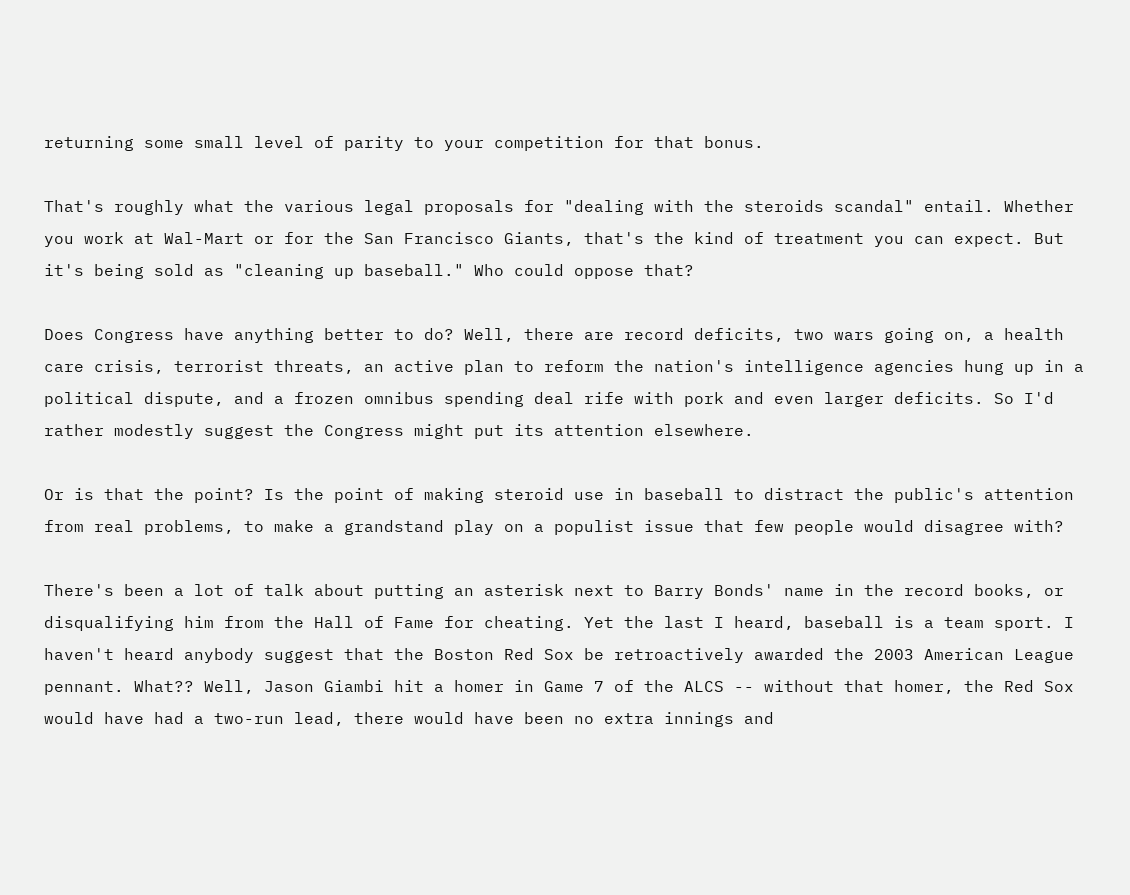returning some small level of parity to your competition for that bonus.

That's roughly what the various legal proposals for "dealing with the steroids scandal" entail. Whether you work at Wal-Mart or for the San Francisco Giants, that's the kind of treatment you can expect. But it's being sold as "cleaning up baseball." Who could oppose that?

Does Congress have anything better to do? Well, there are record deficits, two wars going on, a health care crisis, terrorist threats, an active plan to reform the nation's intelligence agencies hung up in a political dispute, and a frozen omnibus spending deal rife with pork and even larger deficits. So I'd rather modestly suggest the Congress might put its attention elsewhere.

Or is that the point? Is the point of making steroid use in baseball to distract the public's attention from real problems, to make a grandstand play on a populist issue that few people would disagree with?

There's been a lot of talk about putting an asterisk next to Barry Bonds' name in the record books, or disqualifying him from the Hall of Fame for cheating. Yet the last I heard, baseball is a team sport. I haven't heard anybody suggest that the Boston Red Sox be retroactively awarded the 2003 American League pennant. What?? Well, Jason Giambi hit a homer in Game 7 of the ALCS -- without that homer, the Red Sox would have had a two-run lead, there would have been no extra innings and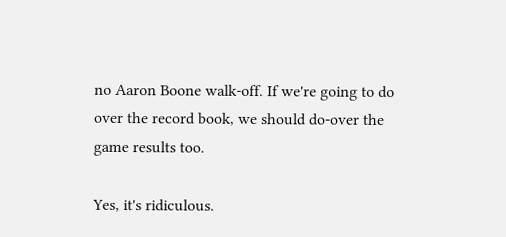no Aaron Boone walk-off. If we're going to do over the record book, we should do-over the game results too.

Yes, it's ridiculous.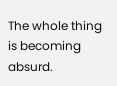The whole thing is becoming absurd.